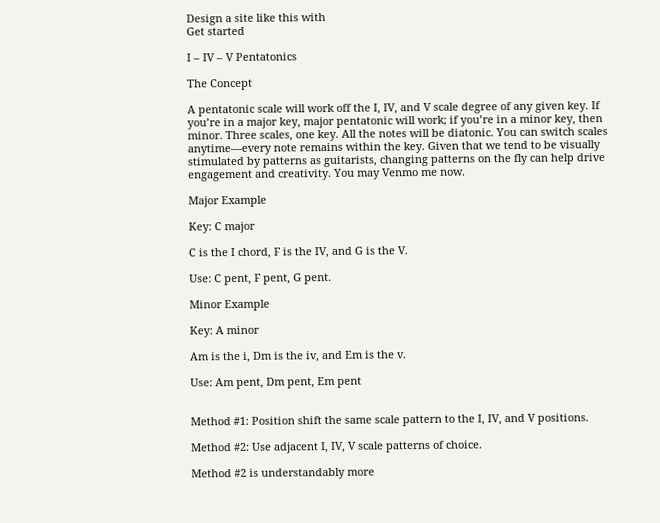Design a site like this with
Get started

I – IV – V Pentatonics

The Concept

A pentatonic scale will work off the I, IV, and V scale degree of any given key. If you’re in a major key, major pentatonic will work; if you’re in a minor key, then minor. Three scales, one key. All the notes will be diatonic. You can switch scales anytime—every note remains within the key. Given that we tend to be visually stimulated by patterns as guitarists, changing patterns on the fly can help drive engagement and creativity. You may Venmo me now.

Major Example

Key: C major

C is the I chord, F is the IV, and G is the V.

Use: C pent, F pent, G pent.

Minor Example

Key: A minor

Am is the i, Dm is the iv, and Em is the v.

Use: Am pent, Dm pent, Em pent


Method #1: Position shift the same scale pattern to the I, IV, and V positions.

Method #2: Use adjacent I, IV, V scale patterns of choice.

Method #2 is understandably more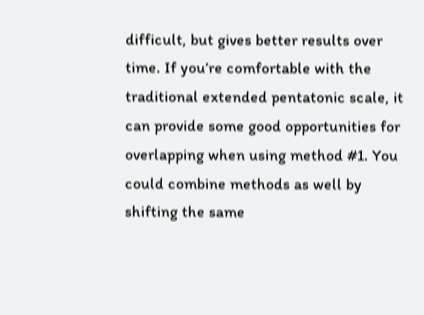difficult, but gives better results over time. If you’re comfortable with the traditional extended pentatonic scale, it can provide some good opportunities for overlapping when using method #1. You could combine methods as well by shifting the same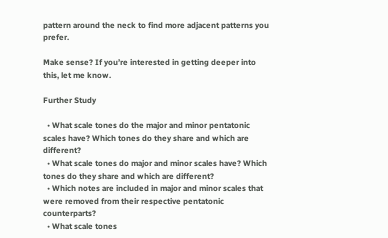pattern around the neck to find more adjacent patterns you prefer.

Make sense? If you’re interested in getting deeper into this, let me know.

Further Study

  • What scale tones do the major and minor pentatonic scales have? Which tones do they share and which are different?
  • What scale tones do major and minor scales have? Which tones do they share and which are different?
  • Which notes are included in major and minor scales that were removed from their respective pentatonic counterparts?
  • What scale tones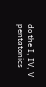do the I, IV, V pentatonics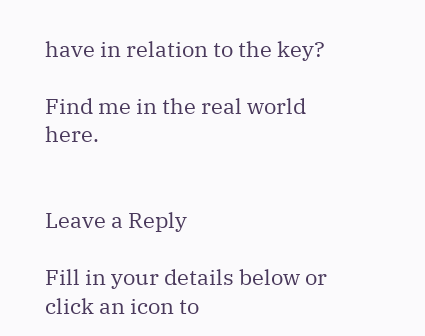have in relation to the key?

Find me in the real world here.


Leave a Reply

Fill in your details below or click an icon to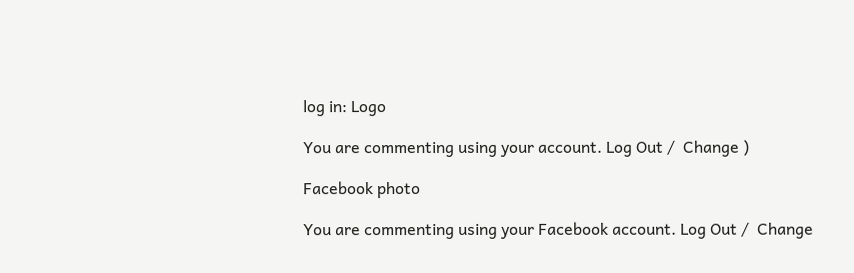log in: Logo

You are commenting using your account. Log Out /  Change )

Facebook photo

You are commenting using your Facebook account. Log Out /  Change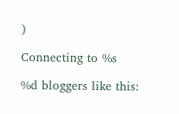)

Connecting to %s

%d bloggers like this: